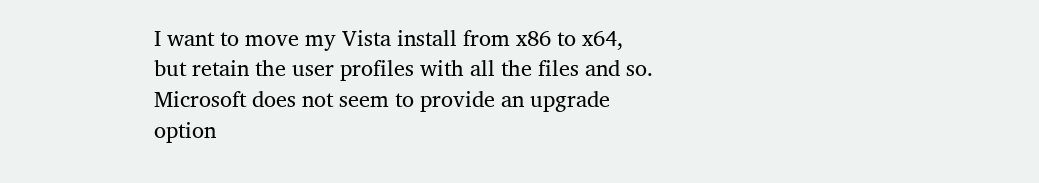I want to move my Vista install from x86 to x64, but retain the user profiles with all the files and so. Microsoft does not seem to provide an upgrade option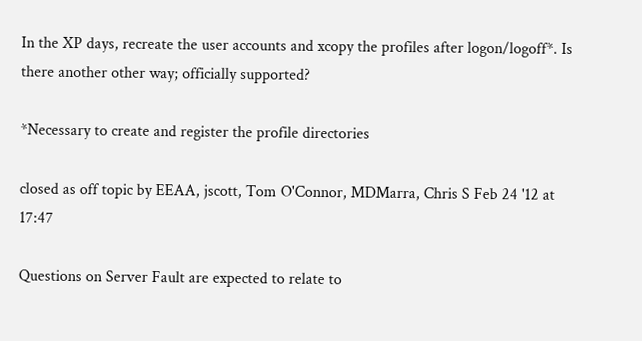In the XP days, recreate the user accounts and xcopy the profiles after logon/logoff*. Is there another other way; officially supported?

*Necessary to create and register the profile directories

closed as off topic by EEAA, jscott, Tom O'Connor, MDMarra, Chris S Feb 24 '12 at 17:47

Questions on Server Fault are expected to relate to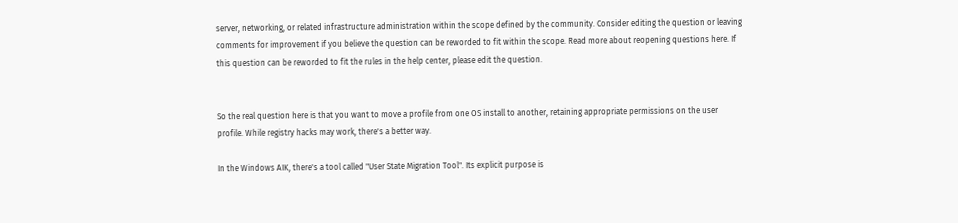server, networking, or related infrastructure administration within the scope defined by the community. Consider editing the question or leaving comments for improvement if you believe the question can be reworded to fit within the scope. Read more about reopening questions here. If this question can be reworded to fit the rules in the help center, please edit the question.


So the real question here is that you want to move a profile from one OS install to another, retaining appropriate permissions on the user profile. While registry hacks may work, there's a better way.

In the Windows AIK, there's a tool called "User State Migration Tool". Its explicit purpose is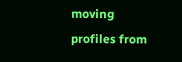moving profiles from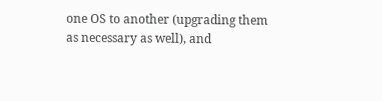one OS to another (upgrading them as necessary as well), and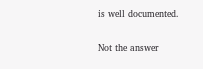is well documented.

Not the answer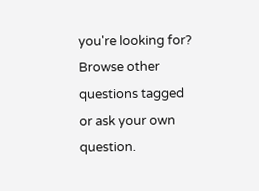you're looking for? Browse other questions tagged or ask your own question.